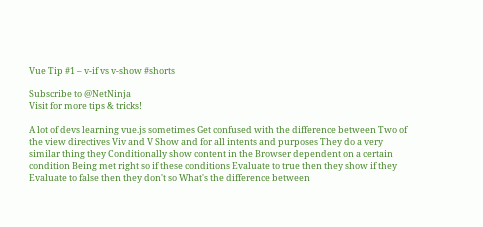Vue Tip #1 – v-if vs v-show #shorts

Subscribe to @NetNinja
Visit for more tips & tricks!

A lot of devs learning vue.js sometimes Get confused with the difference between Two of the view directives Viv and V Show and for all intents and purposes They do a very similar thing they Conditionally show content in the Browser dependent on a certain condition Being met right so if these conditions Evaluate to true then they show if they Evaluate to false then they don't so What's the difference between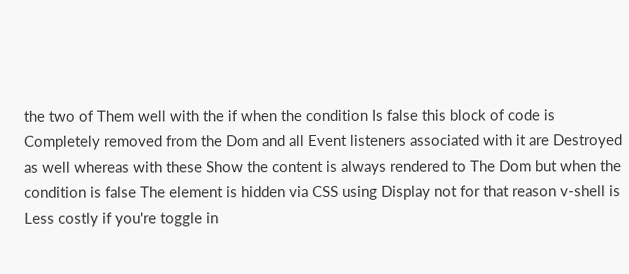the two of Them well with the if when the condition Is false this block of code is Completely removed from the Dom and all Event listeners associated with it are Destroyed as well whereas with these Show the content is always rendered to The Dom but when the condition is false The element is hidden via CSS using Display not for that reason v-shell is Less costly if you're toggle in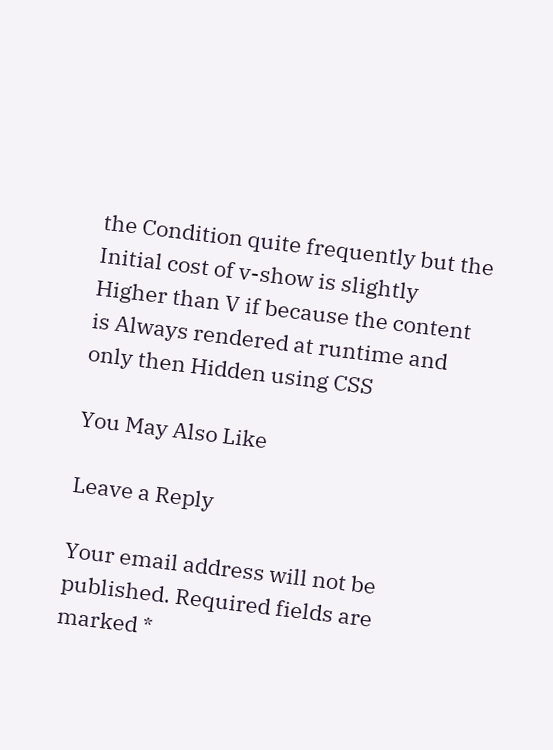the Condition quite frequently but the Initial cost of v-show is slightly Higher than V if because the content is Always rendered at runtime and only then Hidden using CSS

You May Also Like

Leave a Reply

Your email address will not be published. Required fields are marked *